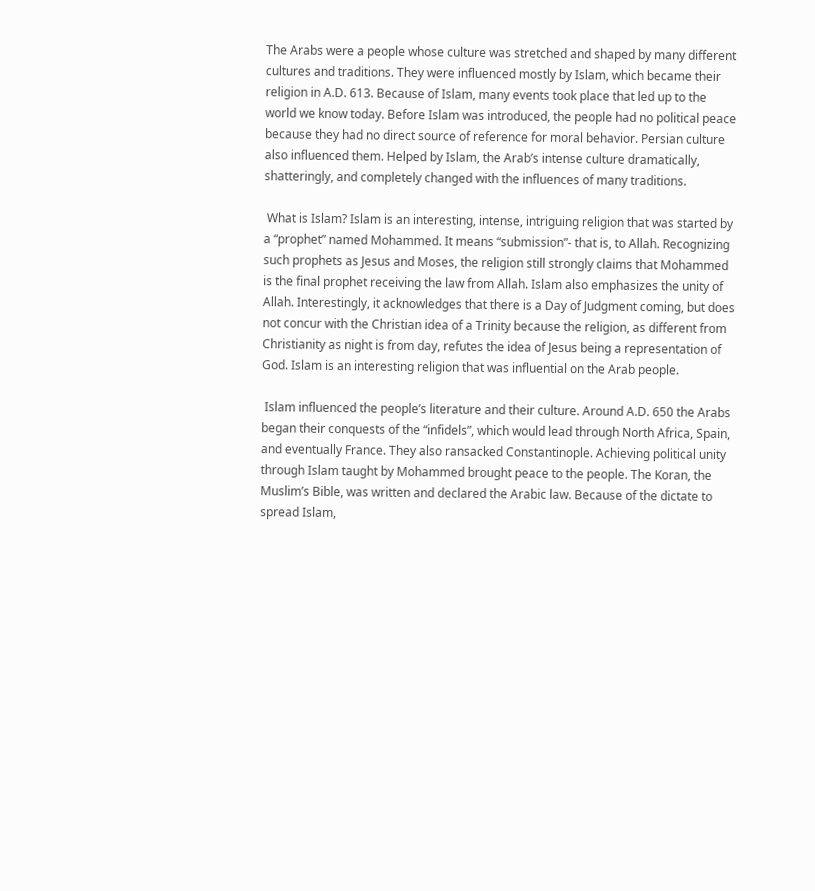The Arabs were a people whose culture was stretched and shaped by many different cultures and traditions. They were influenced mostly by Islam, which became their religion in A.D. 613. Because of Islam, many events took place that led up to the world we know today. Before Islam was introduced, the people had no political peace because they had no direct source of reference for moral behavior. Persian culture also influenced them. Helped by Islam, the Arab’s intense culture dramatically, shatteringly, and completely changed with the influences of many traditions.

 What is Islam? Islam is an interesting, intense, intriguing religion that was started by a “prophet” named Mohammed. It means “submission”- that is, to Allah. Recognizing such prophets as Jesus and Moses, the religion still strongly claims that Mohammed is the final prophet receiving the law from Allah. Islam also emphasizes the unity of Allah. Interestingly, it acknowledges that there is a Day of Judgment coming, but does not concur with the Christian idea of a Trinity because the religion, as different from Christianity as night is from day, refutes the idea of Jesus being a representation of God. Islam is an interesting religion that was influential on the Arab people.

 Islam influenced the people’s literature and their culture. Around A.D. 650 the Arabs began their conquests of the “infidels”, which would lead through North Africa, Spain, and eventually France. They also ransacked Constantinople. Achieving political unity through Islam taught by Mohammed brought peace to the people. The Koran, the Muslim’s Bible, was written and declared the Arabic law. Because of the dictate to spread Islam,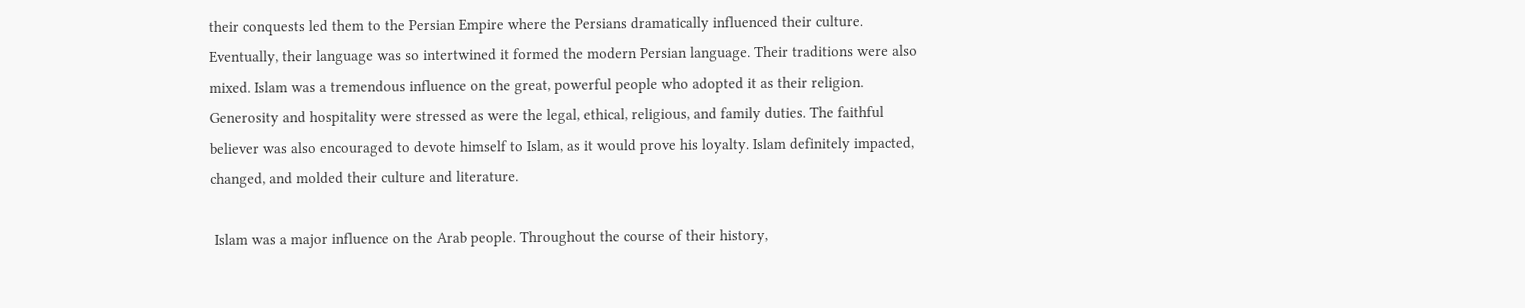their conquests led them to the Persian Empire where the Persians dramatically influenced their culture. Eventually, their language was so intertwined it formed the modern Persian language. Their traditions were also mixed. Islam was a tremendous influence on the great, powerful people who adopted it as their religion. Generosity and hospitality were stressed as were the legal, ethical, religious, and family duties. The faithful believer was also encouraged to devote himself to Islam, as it would prove his loyalty. Islam definitely impacted, changed, and molded their culture and literature.

 Islam was a major influence on the Arab people. Throughout the course of their history,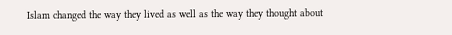Islam changed the way they lived as well as the way they thought about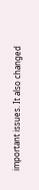important issues. It also changed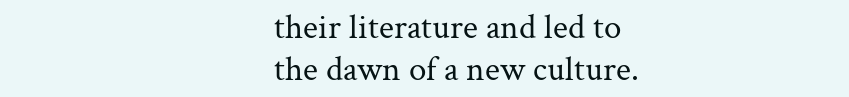their literature and led to the dawn of a new culture.